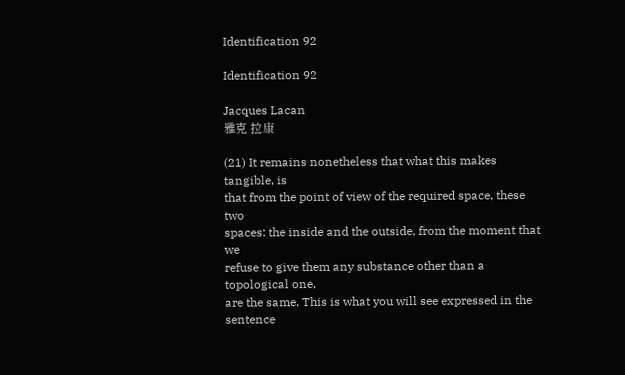Identification 92

Identification 92

Jacques Lacan
雅克 拉康

(21) It remains nonetheless that what this makes tangible, is
that from the point of view of the required space, these two
spaces: the inside and the outside, from the moment that we
refuse to give them any substance other than a topological one,
are the same. This is what you will see expressed in the
sentence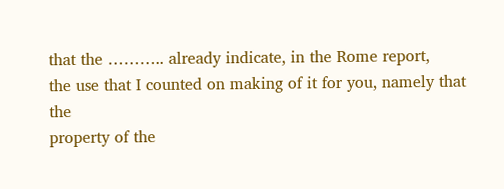that the ……….. already indicate, in the Rome report,
the use that I counted on making of it for you, namely that the
property of the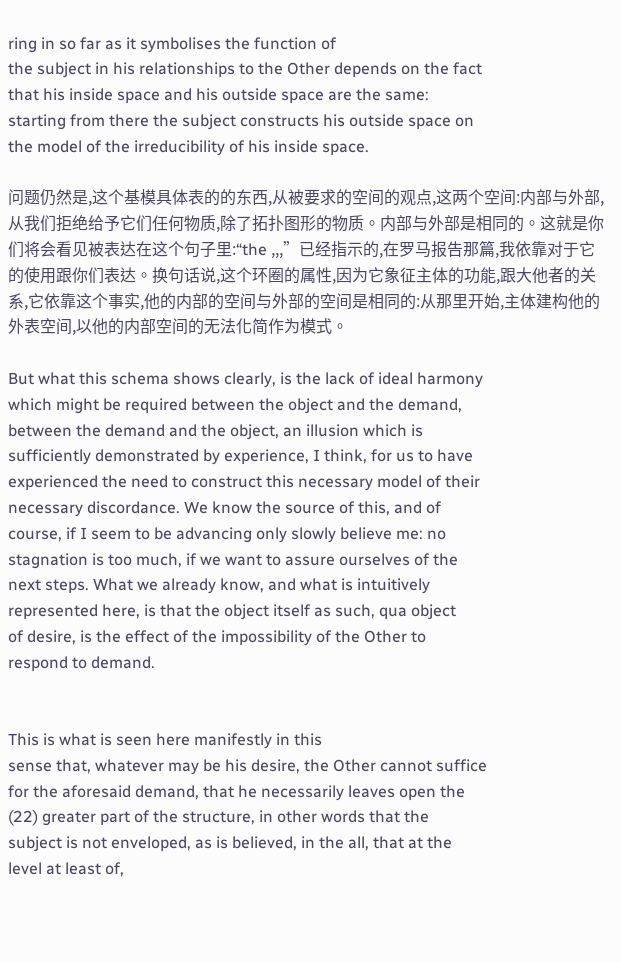ring in so far as it symbolises the function of
the subject in his relationships to the Other depends on the fact
that his inside space and his outside space are the same:
starting from there the subject constructs his outside space on
the model of the irreducibility of his inside space.

问题仍然是,这个基模具体表的的东西,从被要求的空间的观点,这两个空间:内部与外部,从我们拒绝给予它们任何物质,除了拓扑图形的物质。内部与外部是相同的。这就是你们将会看见被表达在这个句子里:“the ,,,”已经指示的,在罗马报告那篇,我依靠对于它的使用跟你们表达。换句话说,这个环圈的属性,因为它象征主体的功能,跟大他者的关系,它依靠这个事实,他的内部的空间与外部的空间是相同的:从那里开始,主体建构他的外表空间,以他的内部空间的无法化简作为模式。

But what this schema shows clearly, is the lack of ideal harmony
which might be required between the object and the demand,
between the demand and the object, an illusion which is
sufficiently demonstrated by experience, I think, for us to have
experienced the need to construct this necessary model of their
necessary discordance. We know the source of this, and of
course, if I seem to be advancing only slowly believe me: no
stagnation is too much, if we want to assure ourselves of the
next steps. What we already know, and what is intuitively
represented here, is that the object itself as such, qua object
of desire, is the effect of the impossibility of the Other to
respond to demand.


This is what is seen here manifestly in this
sense that, whatever may be his desire, the Other cannot suffice
for the aforesaid demand, that he necessarily leaves open the
(22) greater part of the structure, in other words that the
subject is not enveloped, as is believed, in the all, that at the
level at least of,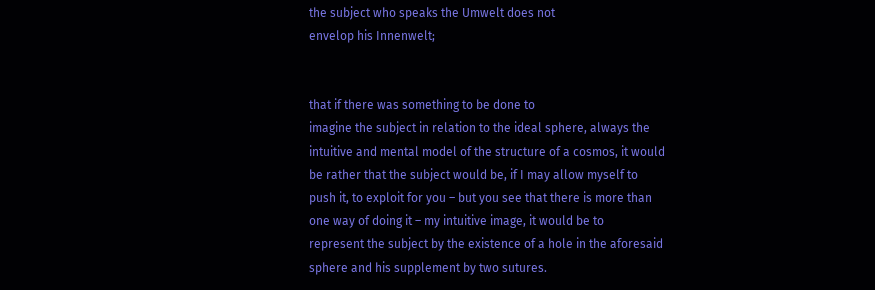the subject who speaks the Umwelt does not
envelop his Innenwelt;


that if there was something to be done to
imagine the subject in relation to the ideal sphere, always the
intuitive and mental model of the structure of a cosmos, it would
be rather that the subject would be, if I may allow myself to
push it, to exploit for you – but you see that there is more than
one way of doing it – my intuitive image, it would be to
represent the subject by the existence of a hole in the aforesaid
sphere and his supplement by two sutures.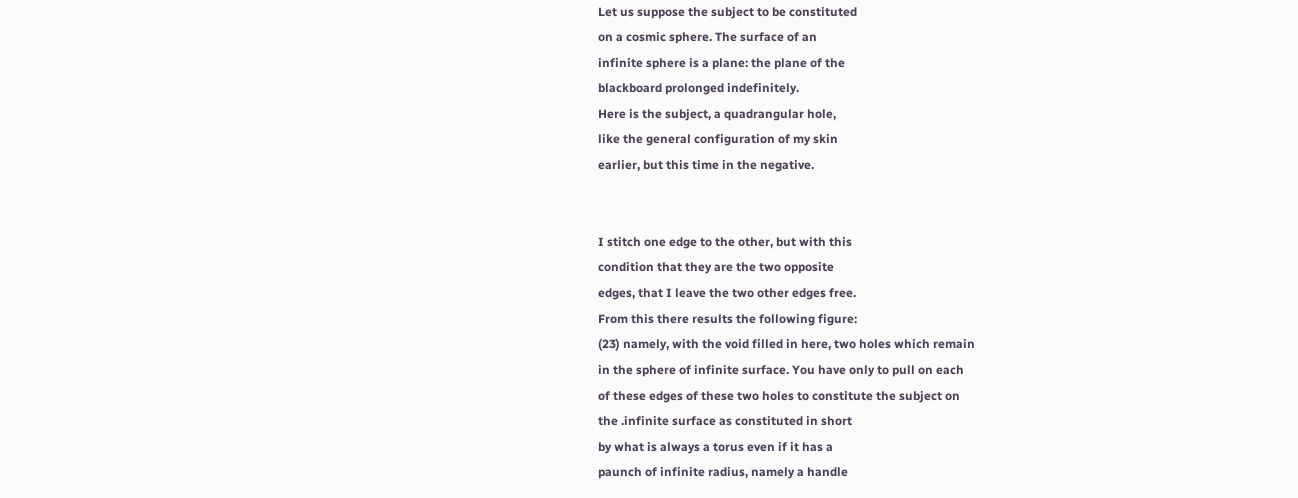Let us suppose the subject to be constituted
on a cosmic sphere. The surface of an
infinite sphere is a plane: the plane of the
blackboard prolonged indefinitely.
Here is the subject, a quadrangular hole,
like the general configuration of my skin
earlier, but this time in the negative.


I stitch one edge to the other, but with this
condition that they are the two opposite
edges, that I leave the two other edges free.
From this there results the following figure:
(23) namely, with the void filled in here, two holes which remain
in the sphere of infinite surface. You have only to pull on each
of these edges of these two holes to constitute the subject on
the .infinite surface as constituted in short
by what is always a torus even if it has a
paunch of infinite radius, namely a handle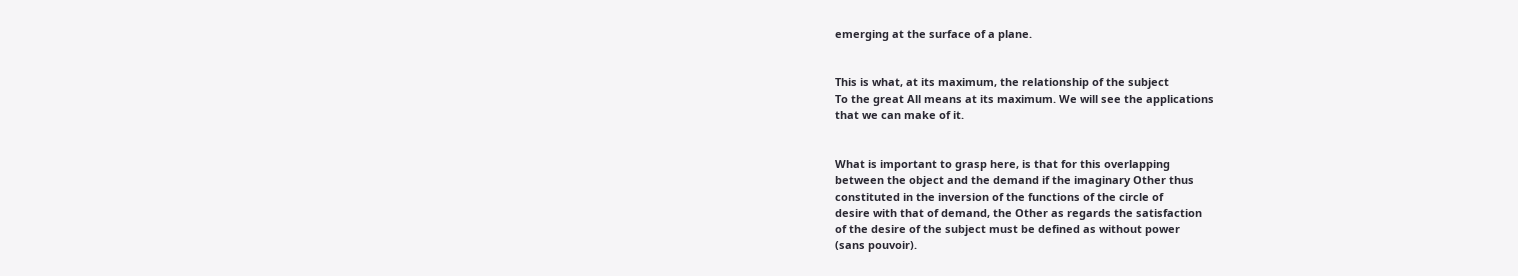emerging at the surface of a plane.


This is what, at its maximum, the relationship of the subject
To the great All means at its maximum. We will see the applications
that we can make of it.


What is important to grasp here, is that for this overlapping
between the object and the demand if the imaginary Other thus
constituted in the inversion of the functions of the circle of
desire with that of demand, the Other as regards the satisfaction
of the desire of the subject must be defined as without power
(sans pouvoir).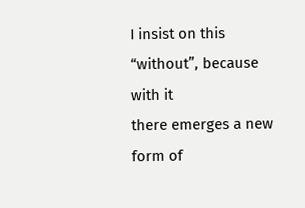I insist on this “without”, because with it
there emerges a new form of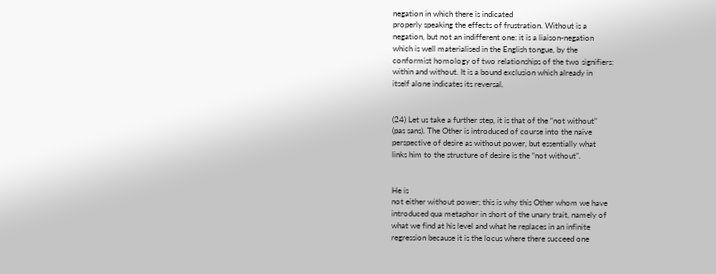negation in which there is indicated
properly speaking the effects of frustration. Without is a
negation, but not an indifferent one: it is a liaison-negation
which is well materialised in the English tongue, by the
conformist homology of two relationships of the two signifiers:
within and without. It is a bound exclusion which already in
itself alone indicates its reversal.


(24) Let us take a further step, it is that of the “not without”
(pas sans). The Other is introduced of course into the naive
perspective of desire as without power, but essentially what
links him to the structure of desire is the “not without”.


He is
not either without power; this is why this Other whom we have
introduced qua metaphor in short of the unary trait, namely of
what we find at his level and what he replaces in an infinite
regression because it is the locus where there succeed one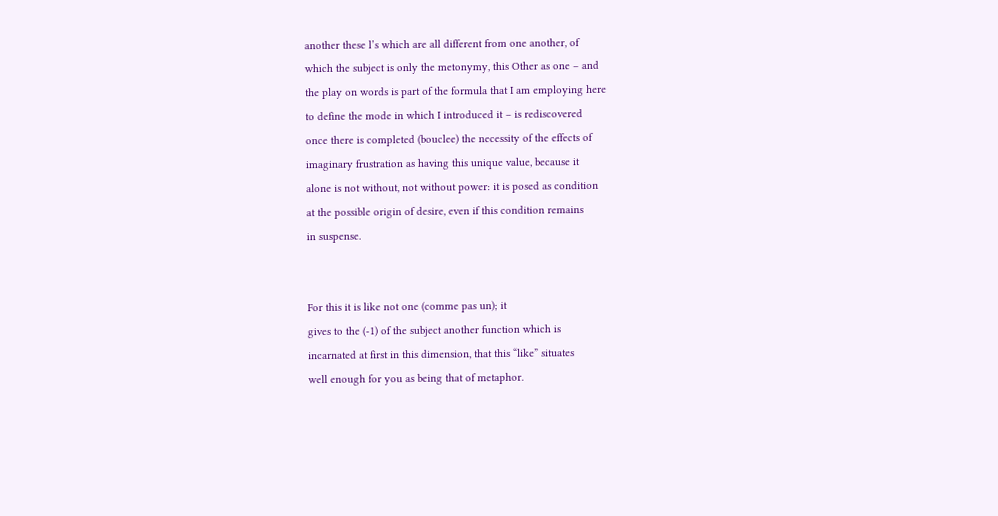another these l’s which are all different from one another, of
which the subject is only the metonymy, this Other as one – and
the play on words is part of the formula that I am employing here
to define the mode in which I introduced it – is rediscovered
once there is completed (bouclee) the necessity of the effects of
imaginary frustration as having this unique value, because it
alone is not without, not without power: it is posed as condition
at the possible origin of desire, even if this condition remains
in suspense.


For this it is like not one (comme pas un); it
gives to the (-1) of the subject another function which is
incarnated at first in this dimension, that this “like” situates
well enough for you as being that of metaphor.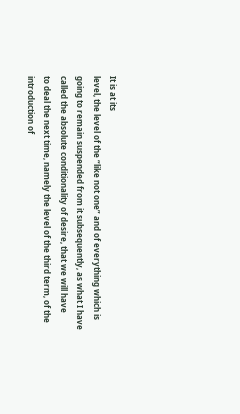It is at its
level, the level of the “like not one” and of everything which is
going to remain suspended from it subsequently, as what I have
called the absolute conditionality of desire, that we will have
to deal the next time, namely the level of the third term, of the
introduction of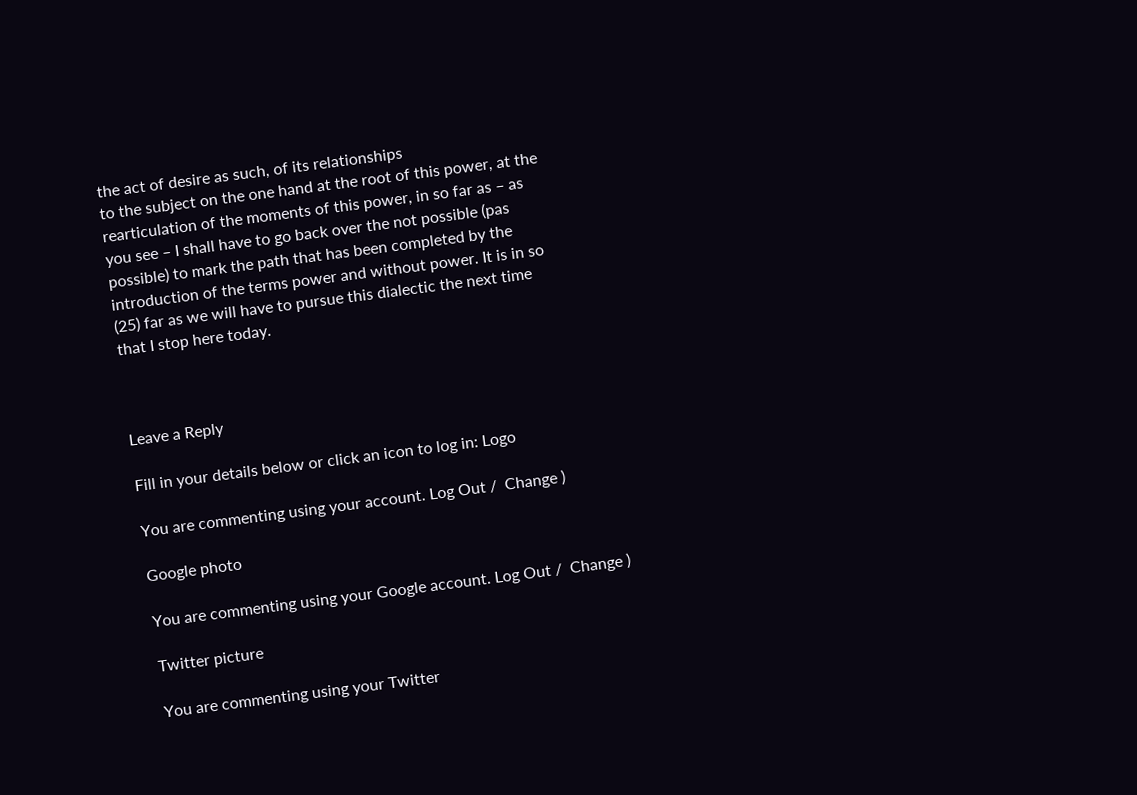the act of desire as such, of its relationships
to the subject on the one hand at the root of this power, at the
rearticulation of the moments of this power, in so far as – as
you see – I shall have to go back over the not possible (pas
possible) to mark the path that has been completed by the
introduction of the terms power and without power. It is in so
(25) far as we will have to pursue this dialectic the next time
that I stop here today.



Leave a Reply

Fill in your details below or click an icon to log in: Logo

You are commenting using your account. Log Out /  Change )

Google photo

You are commenting using your Google account. Log Out /  Change )

Twitter picture

You are commenting using your Twitter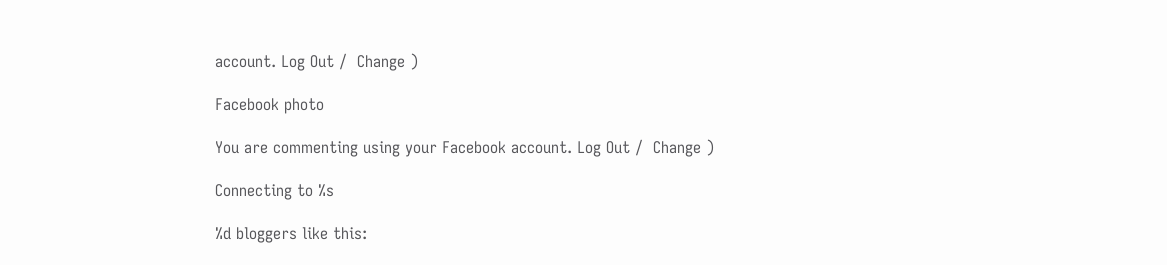account. Log Out /  Change )

Facebook photo

You are commenting using your Facebook account. Log Out /  Change )

Connecting to %s

%d bloggers like this: